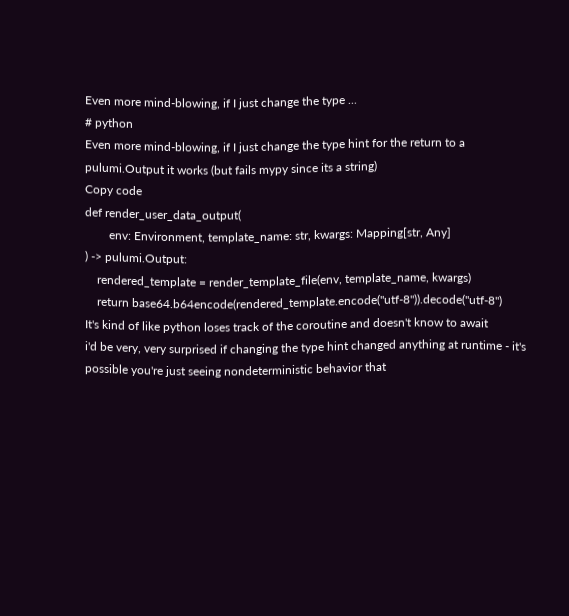Even more mind-blowing, if I just change the type ...
# python
Even more mind-blowing, if I just change the type hint for the return to a pulumi.Output it works (but fails mypy since its a string)
Copy code
def render_user_data_output(
        env: Environment, template_name: str, kwargs: Mapping[str, Any]
) -> pulumi.Output:
    rendered_template = render_template_file(env, template_name, kwargs)
    return base64.b64encode(rendered_template.encode("utf-8")).decode("utf-8")
It's kind of like python loses track of the coroutine and doesn't know to await
i'd be very, very surprised if changing the type hint changed anything at runtime - it's possible you're just seeing nondeterministic behavior that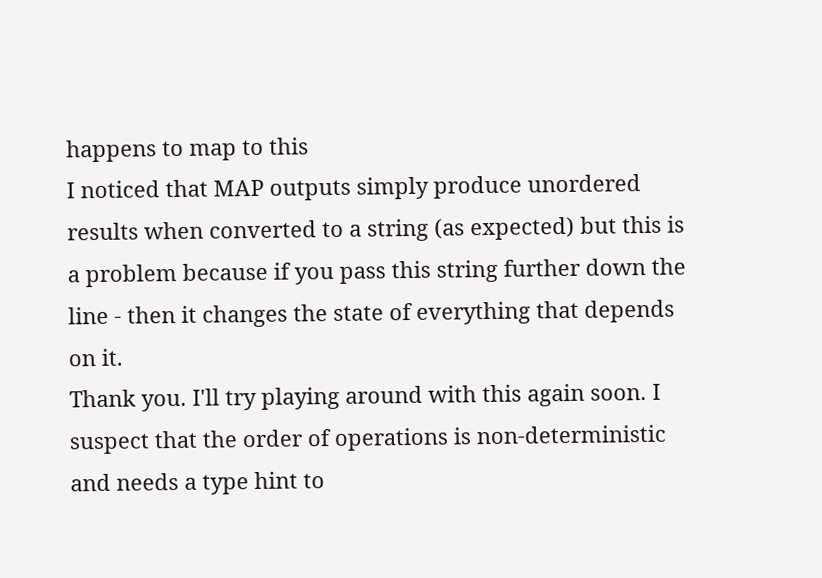happens to map to this
I noticed that MAP outputs simply produce unordered results when converted to a string (as expected) but this is a problem because if you pass this string further down the line - then it changes the state of everything that depends on it.
Thank you. I'll try playing around with this again soon. I suspect that the order of operations is non-deterministic and needs a type hint to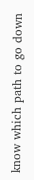know which path to go down